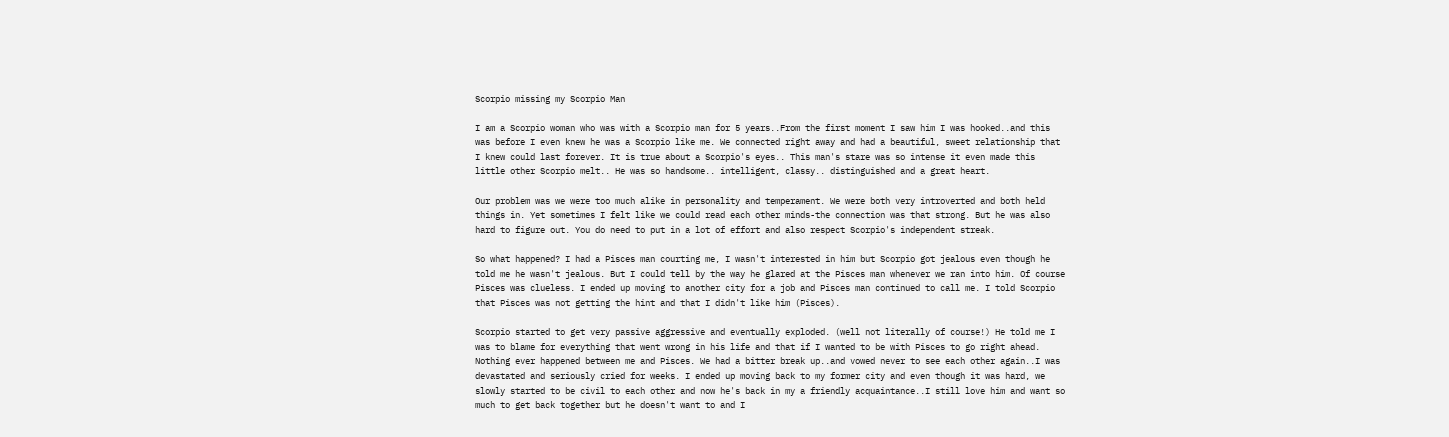Scorpio missing my Scorpio Man

I am a Scorpio woman who was with a Scorpio man for 5 years..From the first moment I saw him I was hooked..and this was before I even knew he was a Scorpio like me. We connected right away and had a beautiful, sweet relationship that I knew could last forever. It is true about a Scorpio's eyes.. This man's stare was so intense it even made this little other Scorpio melt.. He was so handsome.. intelligent, classy.. distinguished and a great heart.

Our problem was we were too much alike in personality and temperament. We were both very introverted and both held things in. Yet sometimes I felt like we could read each other minds-the connection was that strong. But he was also hard to figure out. You do need to put in a lot of effort and also respect Scorpio's independent streak.

So what happened? I had a Pisces man courting me, I wasn't interested in him but Scorpio got jealous even though he told me he wasn't jealous. But I could tell by the way he glared at the Pisces man whenever we ran into him. Of course Pisces was clueless. I ended up moving to another city for a job and Pisces man continued to call me. I told Scorpio that Pisces was not getting the hint and that I didn't like him (Pisces).

Scorpio started to get very passive aggressive and eventually exploded. (well not literally of course!) He told me I was to blame for everything that went wrong in his life and that if I wanted to be with Pisces to go right ahead. Nothing ever happened between me and Pisces. We had a bitter break up..and vowed never to see each other again..I was devastated and seriously cried for weeks. I ended up moving back to my former city and even though it was hard, we slowly started to be civil to each other and now he's back in my a friendly acquaintance..I still love him and want so much to get back together but he doesn't want to and I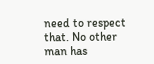need to respect that. No other man has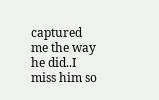captured me the way he did..I miss him so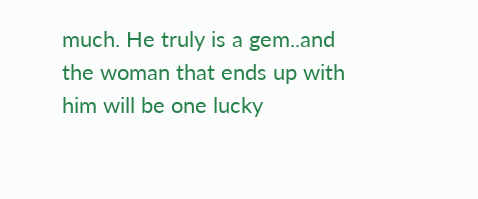much. He truly is a gem..and the woman that ends up with him will be one lucky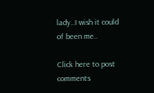lady..I wish it could of been me..

Click here to post comments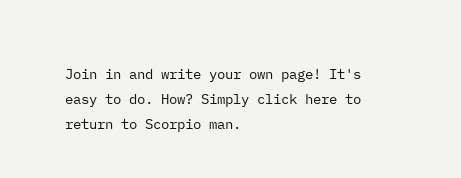Join in and write your own page! It's easy to do. How? Simply click here to return to Scorpio man.